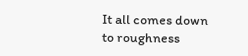It all comes down to roughness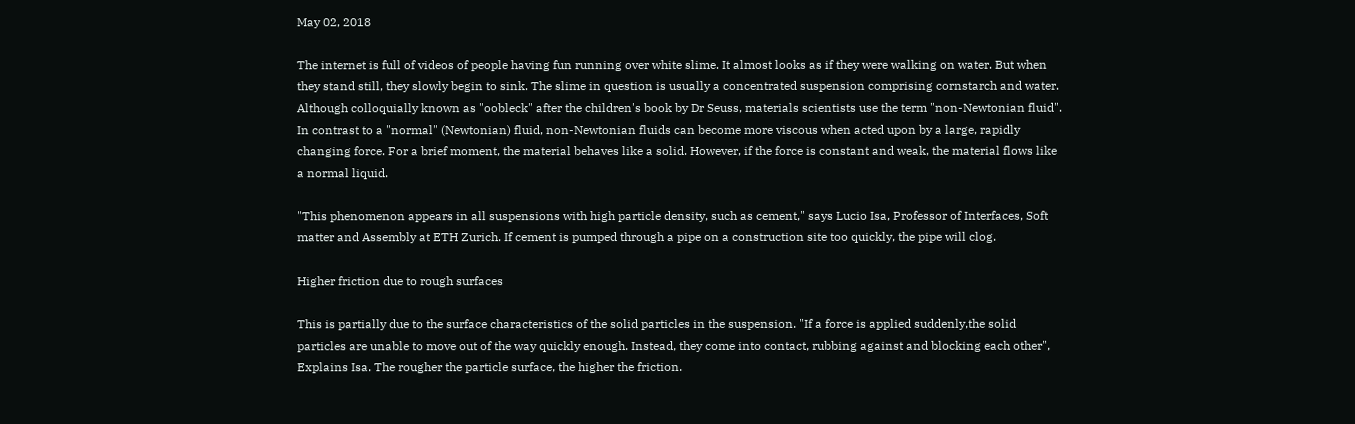May 02, 2018

The internet is full of videos of people having fun running over white slime. It almost looks as if they were walking on water. But when they stand still, they slowly begin to sink. The slime in question is usually a concentrated suspension comprising cornstarch and water. Although colloquially known as "oobleck" after the children's book by Dr Seuss, materials scientists use the term "non-Newtonian fluid". In contrast to a "normal" (Newtonian) fluid, non-Newtonian fluids can become more viscous when acted upon by a large, rapidly changing force. For a brief moment, the material behaves like a solid. However, if the force is constant and weak, the material flows like a normal liquid.

"This phenomenon appears in all suspensions with high particle density, such as cement," says Lucio Isa, Professor of Interfaces, Soft matter and Assembly at ETH Zurich. If cement is pumped through a pipe on a construction site too quickly, the pipe will clog.

Higher friction due to rough surfaces

This is partially due to the surface characteristics of the solid particles in the suspension. "If a force is applied suddenly,the solid particles are unable to move out of the way quickly enough. Instead, they come into contact, rubbing against and blocking each other", Explains Isa. The rougher the particle surface, the higher the friction.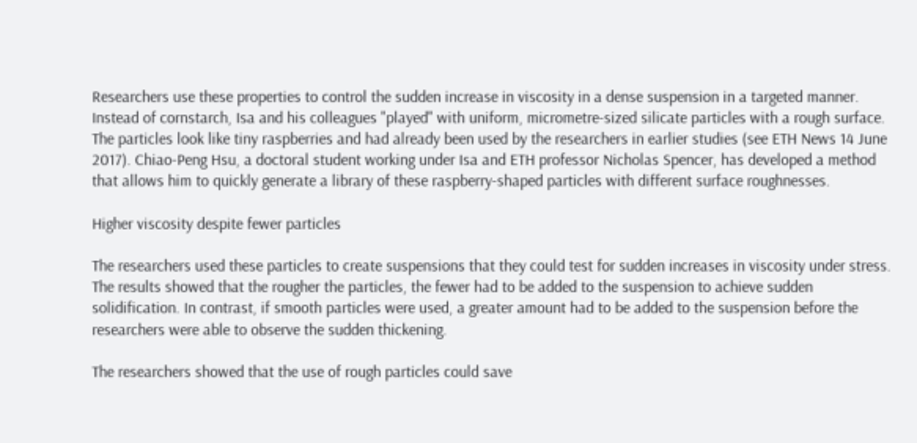Researchers use these properties to control the sudden increase in viscosity in a dense suspension in a targeted manner. Instead of cornstarch, Isa and his colleagues "played" with uniform, micrometre-sized silicate particles with a rough surface. The particles look like tiny raspberries and had already been used by the researchers in earlier studies (see ETH News 14 June 2017). Chiao-Peng Hsu, a doctoral student working under Isa and ETH professor Nicholas Spencer, has developed a method that allows him to quickly generate a library of these raspberry-shaped particles with different surface roughnesses.

Higher viscosity despite fewer particles

The researchers used these particles to create suspensions that they could test for sudden increases in viscosity under stress. The results showed that the rougher the particles, the fewer had to be added to the suspension to achieve sudden solidification. In contrast, if smooth particles were used, a greater amount had to be added to the suspension before the researchers were able to observe the sudden thickening.

The researchers showed that the use of rough particles could save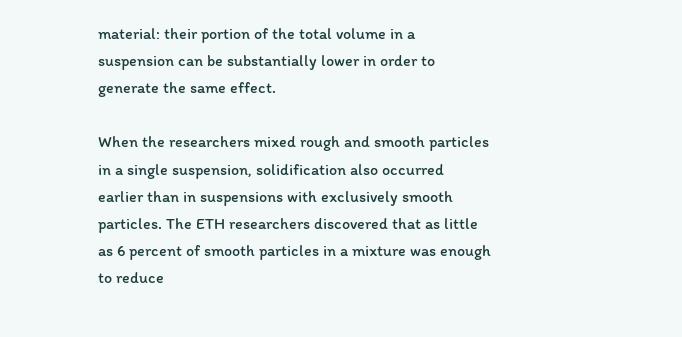material: their portion of the total volume in a suspension can be substantially lower in order to generate the same effect.

When the researchers mixed rough and smooth particles in a single suspension, solidification also occurred earlier than in suspensions with exclusively smooth particles. The ETH researchers discovered that as little as 6 percent of smooth particles in a mixture was enough to reduce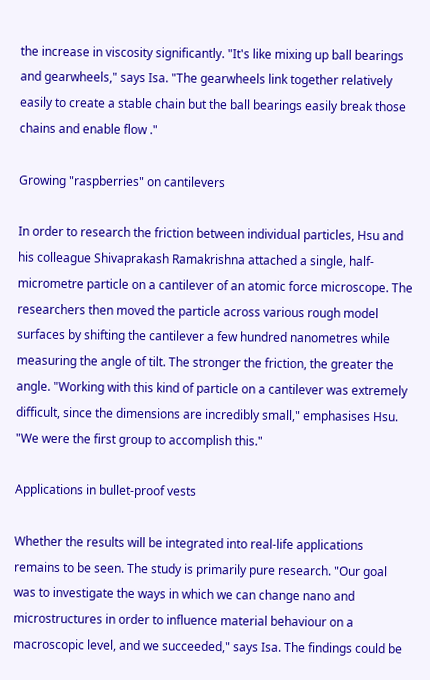the increase in viscosity significantly. "It's like mixing up ball bearings and gearwheels," says Isa. "The gearwheels link together relatively easily to create a stable chain but the ball bearings easily break those chains and enable flow ."

Growing "raspberries" on cantilevers

In order to research the friction between individual particles, Hsu and his colleague Shivaprakash Ramakrishna attached a single, half-micrometre particle on a cantilever of an atomic force microscope. The researchers then moved the particle across various rough model surfaces by shifting the cantilever a few hundred nanometres while measuring the angle of tilt. The stronger the friction, the greater the angle. "Working with this kind of particle on a cantilever was extremely difficult, since the dimensions are incredibly small," emphasises Hsu. "We were the first group to accomplish this."

Applications in bullet-proof vests

Whether the results will be integrated into real-life applications remains to be seen. The study is primarily pure research. "Our goal was to investigate the ways in which we can change nano and microstructures in order to influence material behaviour on a macroscopic level, and we succeeded," says Isa. The findings could be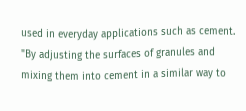used in everyday applications such as cement. "By adjusting the surfaces of granules and mixing them into cement in a similar way to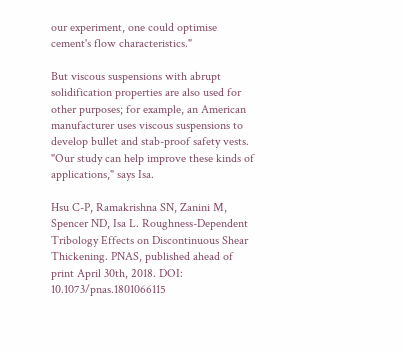our experiment, one could optimise cement's flow characteristics."

But viscous suspensions with abrupt solidification properties are also used for other purposes; for example, an American manufacturer uses viscous suspensions to develop bullet and stab-proof safety vests. "Our study can help improve these kinds of applications," says Isa.

Hsu C-P, Ramakrishna SN, Zanini M, Spencer ND, Isa L. Roughness-Dependent Tribology Effects on Discontinuous Shear Thickening. PNAS, published ahead of print April 30th, 2018. DOI: 10.1073/pnas.1801066115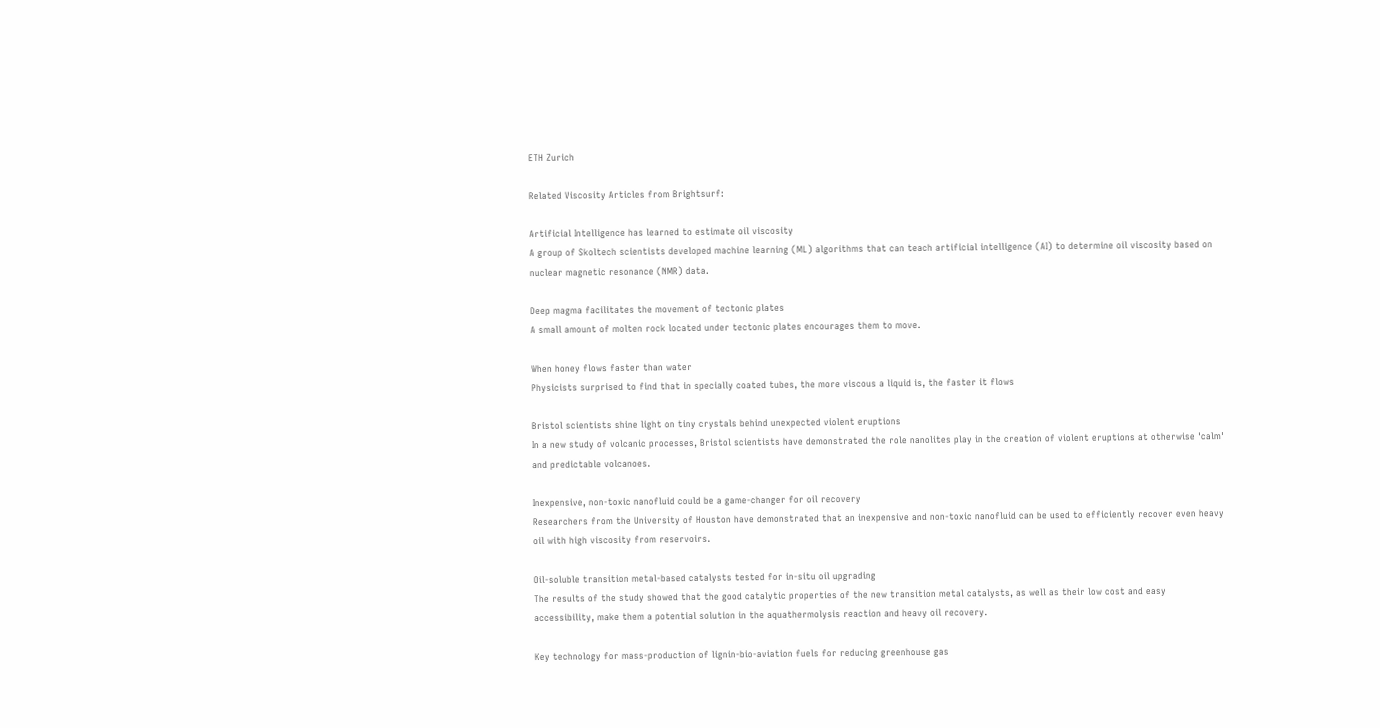ETH Zurich

Related Viscosity Articles from Brightsurf:

Artificial Intelligence has learned to estimate oil viscosity
A group of Skoltech scientists developed machine learning (ML) algorithms that can teach artificial intelligence (AI) to determine oil viscosity based on nuclear magnetic resonance (NMR) data.

Deep magma facilitates the movement of tectonic plates
A small amount of molten rock located under tectonic plates encourages them to move.

When honey flows faster than water
Physicists surprised to find that in specially coated tubes, the more viscous a liquid is, the faster it flows

Bristol scientists shine light on tiny crystals behind unexpected violent eruptions
In a new study of volcanic processes, Bristol scientists have demonstrated the role nanolites play in the creation of violent eruptions at otherwise 'calm' and predictable volcanoes.

Inexpensive, non-toxic nanofluid could be a game-changer for oil recovery
Researchers from the University of Houston have demonstrated that an inexpensive and non-toxic nanofluid can be used to efficiently recover even heavy oil with high viscosity from reservoirs.

Oil-soluble transition metal-based catalysts tested for in-situ oil upgrading
The results of the study showed that the good catalytic properties of the new transition metal catalysts, as well as their low cost and easy accessibility, make them a potential solution in the aquathermolysis reaction and heavy oil recovery.

Key technology for mass-production of lignin-bio-aviation fuels for reducing greenhouse gas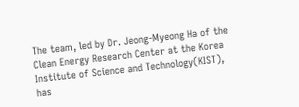The team, led by Dr. Jeong-Myeong Ha of the Clean Energy Research Center at the Korea Institute of Science and Technology(KIST), has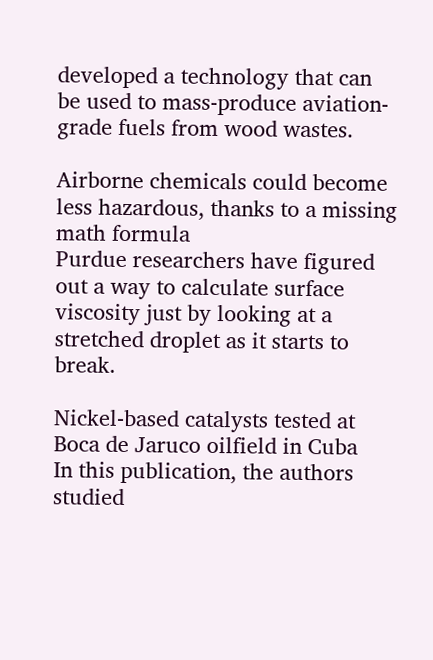developed a technology that can be used to mass-produce aviation-grade fuels from wood wastes.

Airborne chemicals could become less hazardous, thanks to a missing math formula
Purdue researchers have figured out a way to calculate surface viscosity just by looking at a stretched droplet as it starts to break.

Nickel-based catalysts tested at Boca de Jaruco oilfield in Cuba
In this publication, the authors studied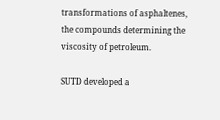transformations of asphaltenes, the compounds determining the viscosity of petroleum.

SUTD developed a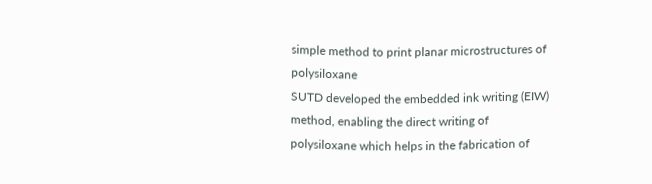simple method to print planar microstructures of polysiloxane
SUTD developed the embedded ink writing (EIW) method, enabling the direct writing of polysiloxane which helps in the fabrication of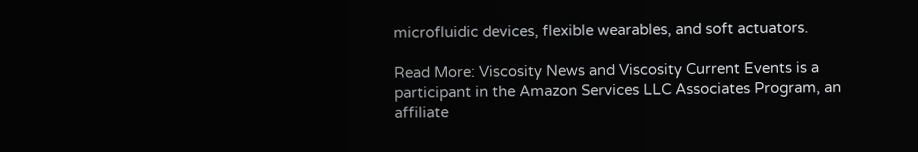microfluidic devices, flexible wearables, and soft actuators.

Read More: Viscosity News and Viscosity Current Events is a participant in the Amazon Services LLC Associates Program, an affiliate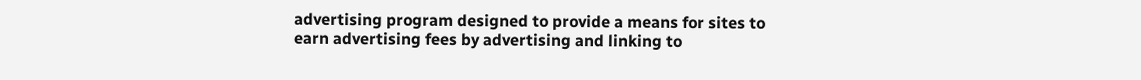advertising program designed to provide a means for sites to earn advertising fees by advertising and linking to